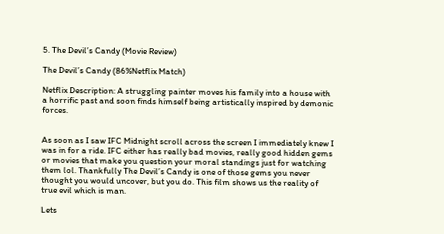5. The Devil’s Candy (Movie Review)

The Devil’s Candy (86%Netflix Match)

Netflix Description: A struggling painter moves his family into a house with a horrific past and soon finds himself being artistically inspired by demonic forces.


As soon as I saw IFC Midnight scroll across the screen I immediately knew I was in for a ride. IFC either has really bad movies, really good hidden gems or movies that make you question your moral standings just for watching them lol. Thankfully The Devil’s Candy is one of those gems you never thought you would uncover, but you do. This film shows us the reality of true evil which is man.

Lets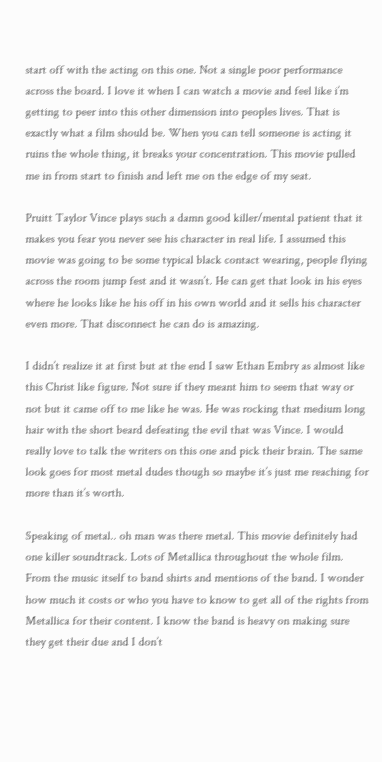start off with the acting on this one. Not a single poor performance across the board. I love it when I can watch a movie and feel like i’m getting to peer into this other dimension into peoples lives. That is exactly what a film should be. When you can tell someone is acting it ruins the whole thing, it breaks your concentration. This movie pulled me in from start to finish and left me on the edge of my seat.

Pruitt Taylor Vince plays such a damn good killer/mental patient that it makes you fear you never see his character in real life. I assumed this movie was going to be some typical black contact wearing, people flying across the room jump fest and it wasn’t. He can get that look in his eyes where he looks like he his off in his own world and it sells his character even more. That disconnect he can do is amazing.

I didn’t realize it at first but at the end I saw Ethan Embry as almost like this Christ like figure. Not sure if they meant him to seem that way or not but it came off to me like he was. He was rocking that medium long hair with the short beard defeating the evil that was Vince. I would really love to talk the writers on this one and pick their brain. The same look goes for most metal dudes though so maybe it’s just me reaching for more than it’s worth.

Speaking of metal.. oh man was there metal. This movie definitely had one killer soundtrack. Lots of Metallica throughout the whole film. From the music itself to band shirts and mentions of the band. I wonder how much it costs or who you have to know to get all of the rights from Metallica for their content. I know the band is heavy on making sure they get their due and I don’t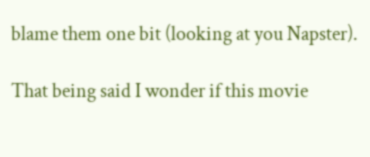blame them one bit (looking at you Napster).

That being said I wonder if this movie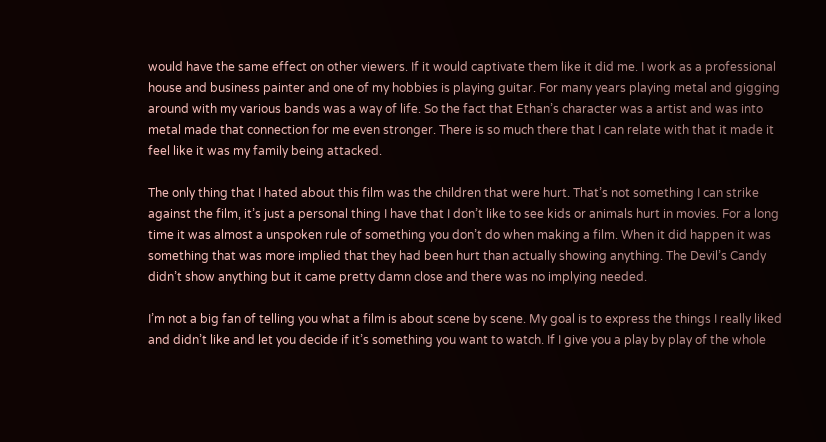would have the same effect on other viewers. If it would captivate them like it did me. I work as a professional house and business painter and one of my hobbies is playing guitar. For many years playing metal and gigging around with my various bands was a way of life. So the fact that Ethan’s character was a artist and was into metal made that connection for me even stronger. There is so much there that I can relate with that it made it feel like it was my family being attacked.

The only thing that I hated about this film was the children that were hurt. That’s not something I can strike against the film, it’s just a personal thing I have that I don’t like to see kids or animals hurt in movies. For a long time it was almost a unspoken rule of something you don’t do when making a film. When it did happen it was something that was more implied that they had been hurt than actually showing anything. The Devil’s Candy didn’t show anything but it came pretty damn close and there was no implying needed.

I’m not a big fan of telling you what a film is about scene by scene. My goal is to express the things I really liked and didn’t like and let you decide if it’s something you want to watch. If I give you a play by play of the whole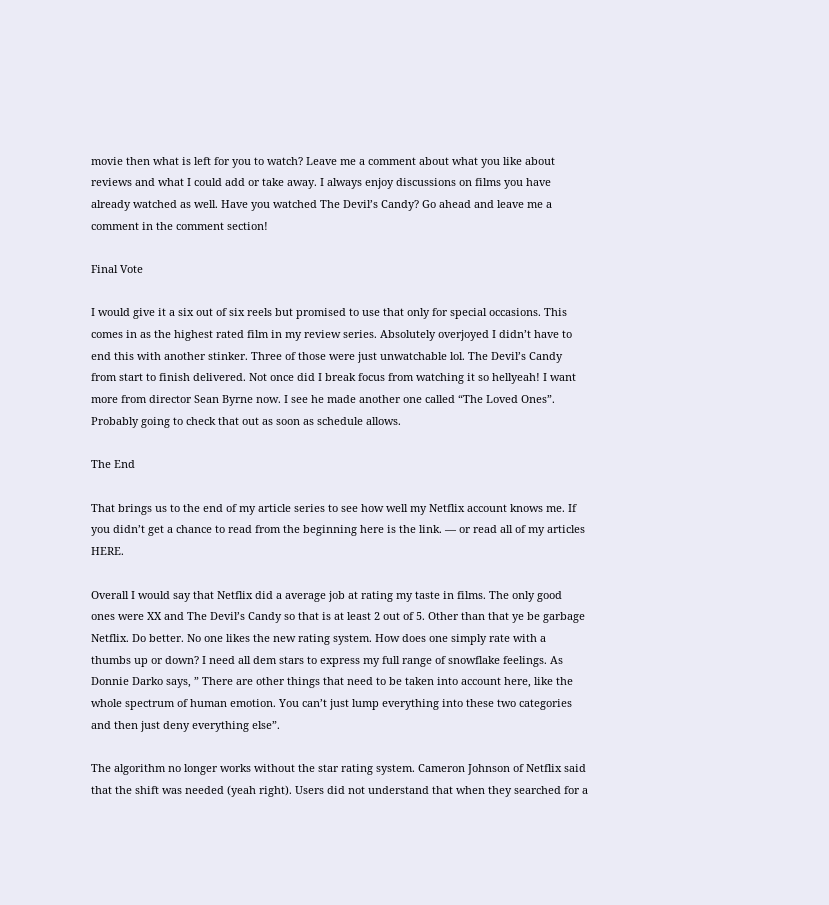movie then what is left for you to watch? Leave me a comment about what you like about reviews and what I could add or take away. I always enjoy discussions on films you have already watched as well. Have you watched The Devil’s Candy? Go ahead and leave me a comment in the comment section!

Final Vote

I would give it a six out of six reels but promised to use that only for special occasions. This comes in as the highest rated film in my review series. Absolutely overjoyed I didn’t have to end this with another stinker. Three of those were just unwatchable lol. The Devil’s Candy from start to finish delivered. Not once did I break focus from watching it so hellyeah! I want more from director Sean Byrne now. I see he made another one called “The Loved Ones”. Probably going to check that out as soon as schedule allows.

The End

That brings us to the end of my article series to see how well my Netflix account knows me. If you didn’t get a chance to read from the beginning here is the link. — or read all of my articles HERE.

Overall I would say that Netflix did a average job at rating my taste in films. The only good ones were XX and The Devil’s Candy so that is at least 2 out of 5. Other than that ye be garbage Netflix. Do better. No one likes the new rating system. How does one simply rate with a thumbs up or down? I need all dem stars to express my full range of snowflake feelings. As Donnie Darko says, ” There are other things that need to be taken into account here, like the whole spectrum of human emotion. You can’t just lump everything into these two categories and then just deny everything else”.

The algorithm no longer works without the star rating system. Cameron Johnson of Netflix said that the shift was needed (yeah right). Users did not understand that when they searched for a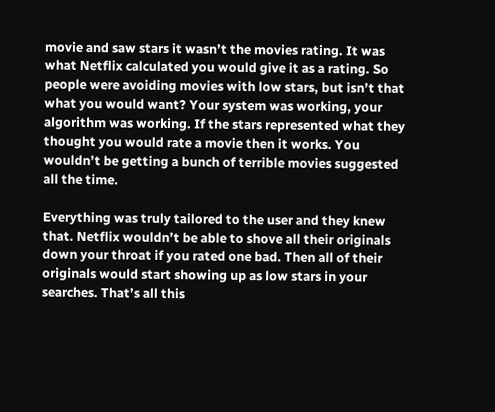movie and saw stars it wasn’t the movies rating. It was what Netflix calculated you would give it as a rating. So people were avoiding movies with low stars, but isn’t that what you would want? Your system was working, your algorithm was working. If the stars represented what they thought you would rate a movie then it works. You wouldn’t be getting a bunch of terrible movies suggested all the time.

Everything was truly tailored to the user and they knew that. Netflix wouldn’t be able to shove all their originals down your throat if you rated one bad. Then all of their originals would start showing up as low stars in your searches. That’s all this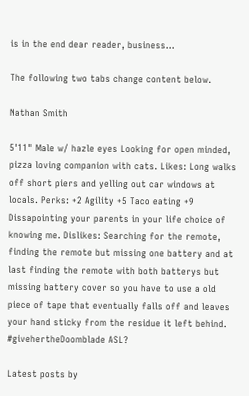is in the end dear reader, business…

The following two tabs change content below.

Nathan Smith

5'11" Male w/ hazle eyes Looking for open minded, pizza loving companion with cats. Likes: Long walks off short piers and yelling out car windows at locals. Perks: +2 Agility +5 Taco eating +9 Dissapointing your parents in your life choice of knowing me. Dislikes: Searching for the remote, finding the remote but missing one battery and at last finding the remote with both batterys but missing battery cover so you have to use a old piece of tape that eventually falls off and leaves your hand sticky from the residue it left behind. #givehertheDoomblade ASL?

Latest posts by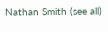Nathan Smith (see all)